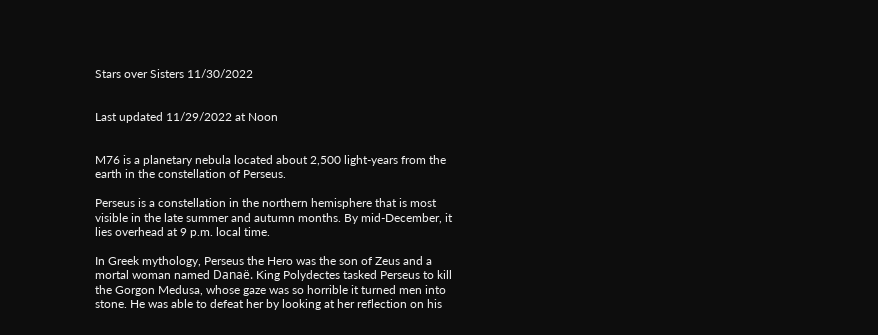Stars over Sisters 11/30/2022


Last updated 11/29/2022 at Noon


M76 is a planetary nebula located about 2,500 light-years from the earth in the constellation of Perseus.

Perseus is a constellation in the northern hemisphere that is most visible in the late summer and autumn months. By mid-December, it lies overhead at 9 p.m. local time.

In Greek mythology, Perseus the Hero was the son of Zeus and a mortal woman named Danaë. King Polydectes tasked Perseus to kill the Gorgon Medusa, whose gaze was so horrible it turned men into stone. He was able to defeat her by looking at her reflection on his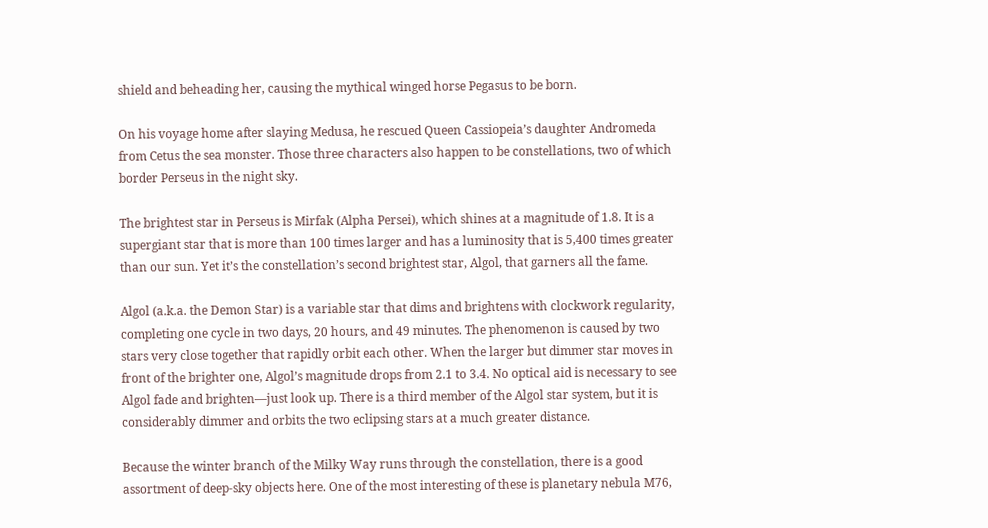shield and beheading her, causing the mythical winged horse Pegasus to be born.

On his voyage home after slaying Medusa, he rescued Queen Cassiopeia’s daughter Andromeda from Cetus the sea monster. Those three characters also happen to be constellations, two of which border Perseus in the night sky.

The brightest star in Perseus is Mirfak (Alpha Persei), which shines at a magnitude of 1.8. It is a supergiant star that is more than 100 times larger and has a luminosity that is 5,400 times greater than our sun. Yet it’s the constellation’s second brightest star, Algol, that garners all the fame.

Algol (a.k.a. the Demon Star) is a variable star that dims and brightens with clockwork regularity, completing one cycle in two days, 20 hours, and 49 minutes. The phenomenon is caused by two stars very close together that rapidly orbit each other. When the larger but dimmer star moves in front of the brighter one, Algol’s magnitude drops from 2.1 to 3.4. No optical aid is necessary to see Algol fade and brighten—just look up. There is a third member of the Algol star system, but it is considerably dimmer and orbits the two eclipsing stars at a much greater distance.

Because the winter branch of the Milky Way runs through the constellation, there is a good assortment of deep-sky objects here. One of the most interesting of these is planetary nebula M76,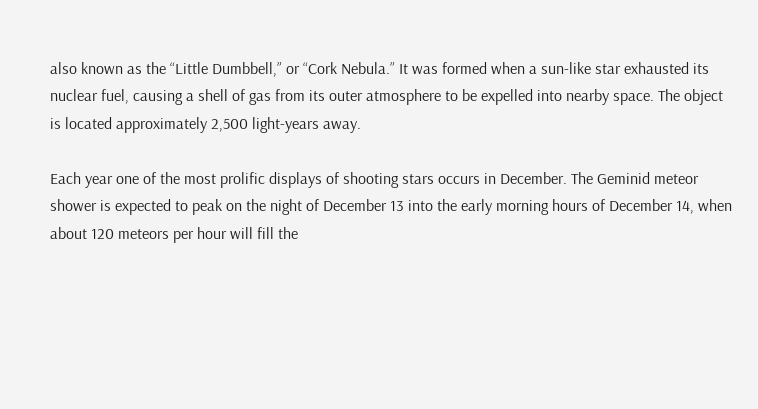also known as the “Little Dumbbell,” or “Cork Nebula.” It was formed when a sun-like star exhausted its nuclear fuel, causing a shell of gas from its outer atmosphere to be expelled into nearby space. The object is located approximately 2,500 light-years away.

Each year one of the most prolific displays of shooting stars occurs in December. The Geminid meteor shower is expected to peak on the night of December 13 into the early morning hours of December 14, when about 120 meteors per hour will fill the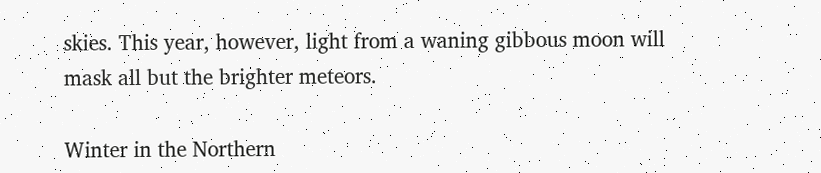skies. This year, however, light from a waning gibbous moon will mask all but the brighter meteors.

Winter in the Northern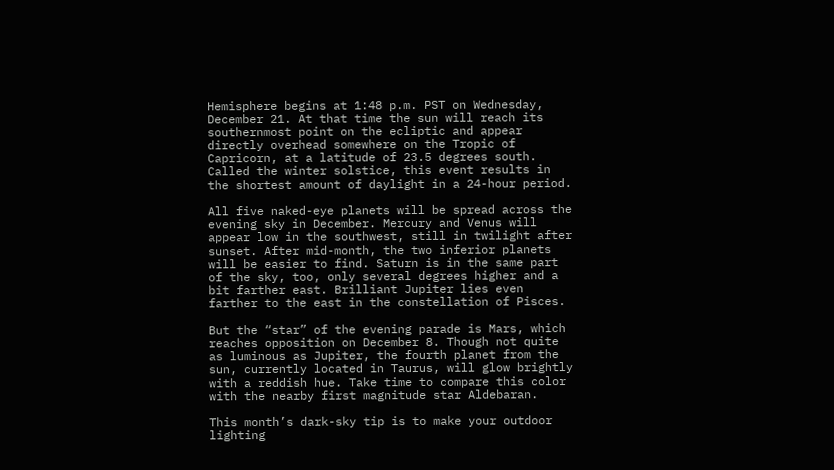Hemisphere begins at 1:48 p.m. PST on Wednesday, December 21. At that time the sun will reach its southernmost point on the ecliptic and appear directly overhead somewhere on the Tropic of Capricorn, at a latitude of 23.5 degrees south. Called the winter solstice, this event results in the shortest amount of daylight in a 24-hour period.

All five naked-eye planets will be spread across the evening sky in December. Mercury and Venus will appear low in the southwest, still in twilight after sunset. After mid-month, the two inferior planets will be easier to find. Saturn is in the same part of the sky, too, only several degrees higher and a bit farther east. Brilliant Jupiter lies even farther to the east in the constellation of Pisces.

But the “star” of the evening parade is Mars, which reaches opposition on December 8. Though not quite as luminous as Jupiter, the fourth planet from the sun, currently located in Taurus, will glow brightly with a reddish hue. Take time to compare this color with the nearby first magnitude star Aldebaran.

This month’s dark-sky tip is to make your outdoor lighting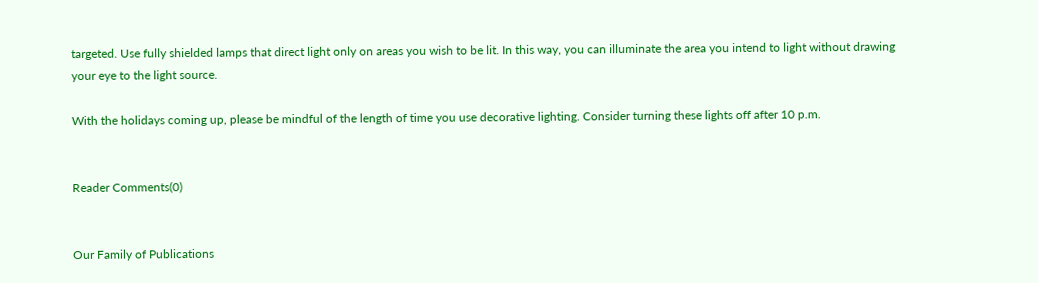targeted. Use fully shielded lamps that direct light only on areas you wish to be lit. In this way, you can illuminate the area you intend to light without drawing your eye to the light source.

With the holidays coming up, please be mindful of the length of time you use decorative lighting. Consider turning these lights off after 10 p.m.


Reader Comments(0)


Our Family of Publications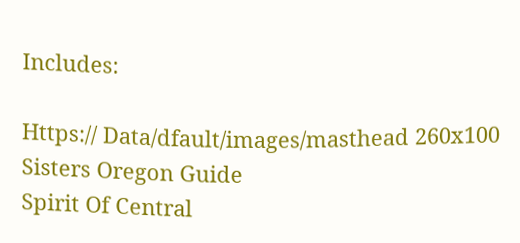Includes:

Https:// Data/dfault/images/masthead 260x100
Sisters Oregon Guide
Spirit Of Central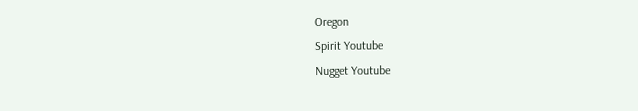Oregon
Spirit Youtube
Nugget Youtube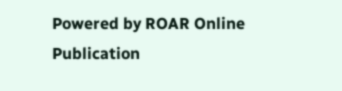Powered by ROAR Online Publication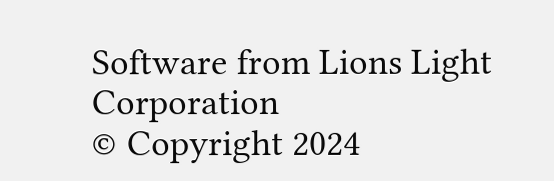Software from Lions Light Corporation
© Copyright 2024